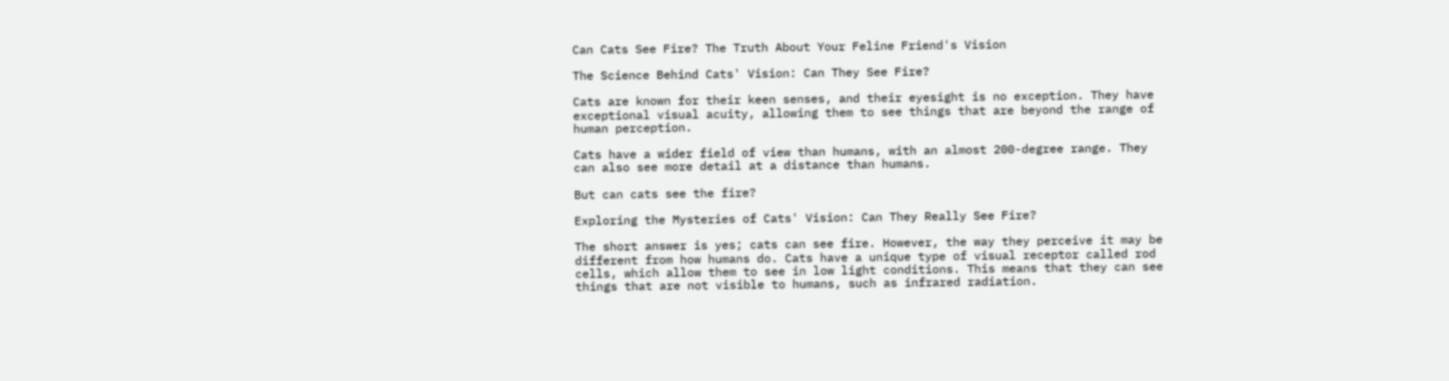Can Cats See Fire? The Truth About Your Feline Friend's Vision

The Science Behind Cats' Vision: Can They See Fire?

Cats are known for their keen senses, and their eyesight is no exception. They have exceptional visual acuity, allowing them to see things that are beyond the range of human perception.

Cats have a wider field of view than humans, with an almost 200-degree range. They can also see more detail at a distance than humans.

But can cats see the fire?

Exploring the Mysteries of Cats' Vision: Can They Really See Fire?

The short answer is yes; cats can see fire. However, the way they perceive it may be different from how humans do. Cats have a unique type of visual receptor called rod cells, which allow them to see in low light conditions. This means that they can see things that are not visible to humans, such as infrared radiation.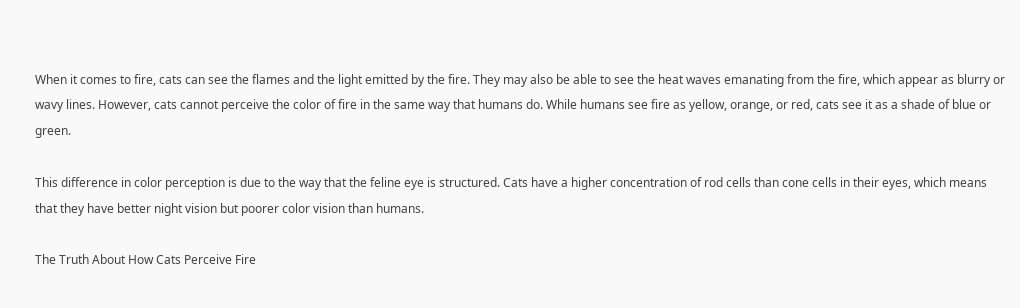When it comes to fire, cats can see the flames and the light emitted by the fire. They may also be able to see the heat waves emanating from the fire, which appear as blurry or wavy lines. However, cats cannot perceive the color of fire in the same way that humans do. While humans see fire as yellow, orange, or red, cats see it as a shade of blue or green.

This difference in color perception is due to the way that the feline eye is structured. Cats have a higher concentration of rod cells than cone cells in their eyes, which means that they have better night vision but poorer color vision than humans.

The Truth About How Cats Perceive Fire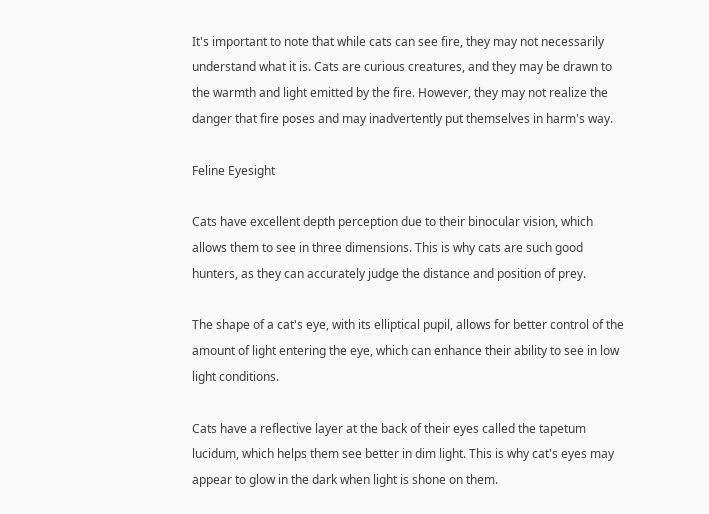It's important to note that while cats can see fire, they may not necessarily understand what it is. Cats are curious creatures, and they may be drawn to the warmth and light emitted by the fire. However, they may not realize the danger that fire poses and may inadvertently put themselves in harm's way.

Feline Eyesight

Cats have excellent depth perception due to their binocular vision, which allows them to see in three dimensions. This is why cats are such good hunters, as they can accurately judge the distance and position of prey.

The shape of a cat's eye, with its elliptical pupil, allows for better control of the amount of light entering the eye, which can enhance their ability to see in low light conditions.

Cats have a reflective layer at the back of their eyes called the tapetum lucidum, which helps them see better in dim light. This is why cat's eyes may appear to glow in the dark when light is shone on them.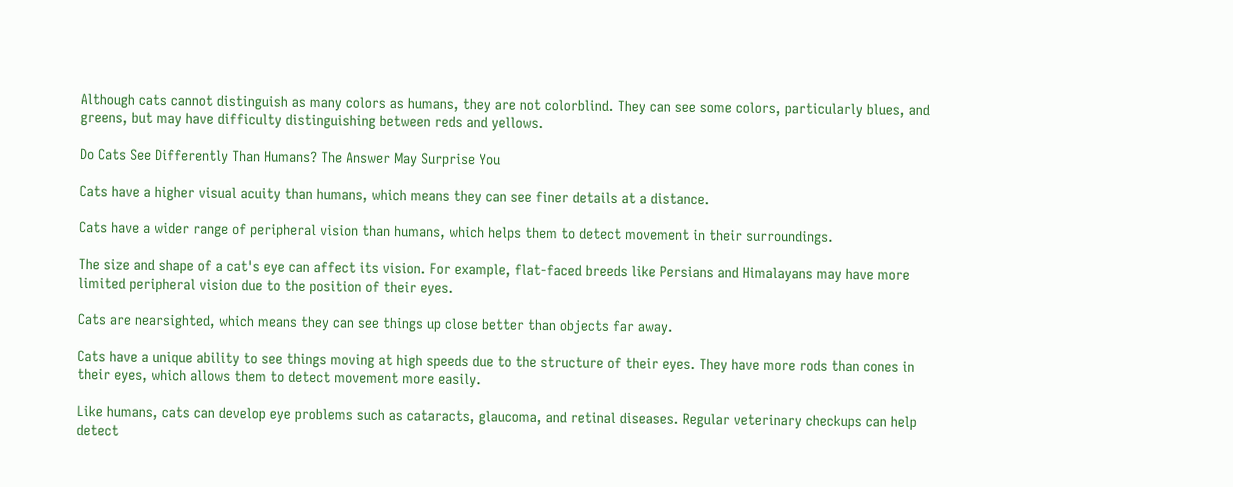Although cats cannot distinguish as many colors as humans, they are not colorblind. They can see some colors, particularly blues, and greens, but may have difficulty distinguishing between reds and yellows.

Do Cats See Differently Than Humans? The Answer May Surprise You

Cats have a higher visual acuity than humans, which means they can see finer details at a distance.

Cats have a wider range of peripheral vision than humans, which helps them to detect movement in their surroundings.

The size and shape of a cat's eye can affect its vision. For example, flat-faced breeds like Persians and Himalayans may have more limited peripheral vision due to the position of their eyes.

Cats are nearsighted, which means they can see things up close better than objects far away.

Cats have a unique ability to see things moving at high speeds due to the structure of their eyes. They have more rods than cones in their eyes, which allows them to detect movement more easily.

Like humans, cats can develop eye problems such as cataracts, glaucoma, and retinal diseases. Regular veterinary checkups can help detect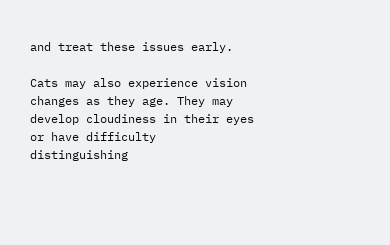and treat these issues early.

Cats may also experience vision changes as they age. They may develop cloudiness in their eyes or have difficulty distinguishing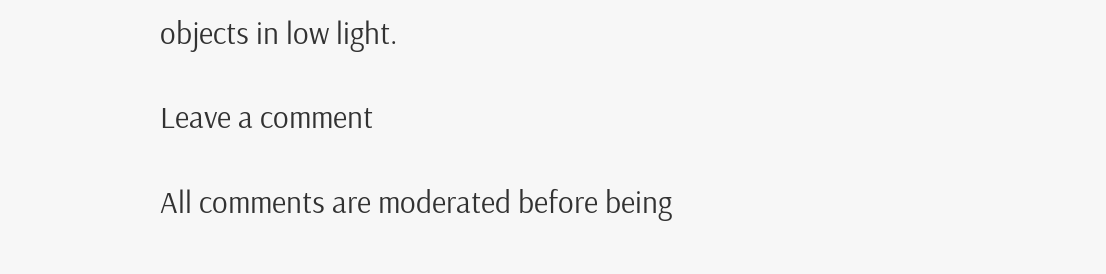objects in low light.

Leave a comment

All comments are moderated before being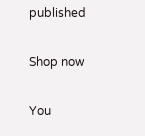published

Shop now

You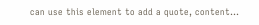can use this element to add a quote, content...